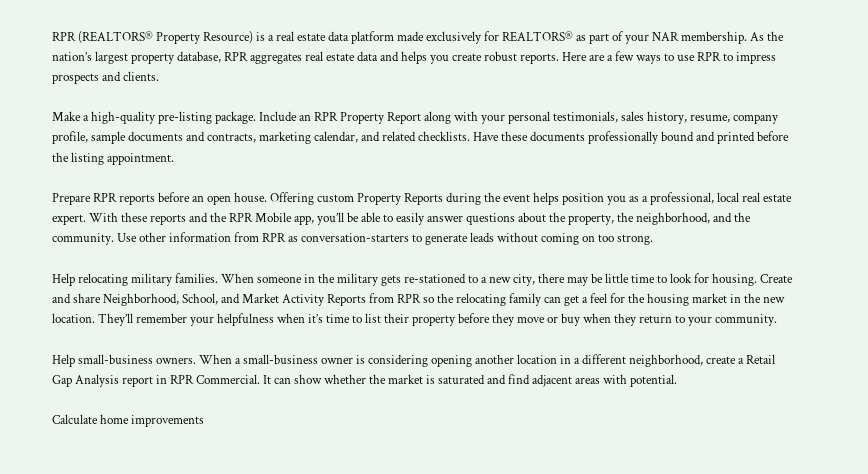RPR (REALTORS® Property Resource) is a real estate data platform made exclusively for REALTORS® as part of your NAR membership. As the nation’s largest property database, RPR aggregates real estate data and helps you create robust reports. Here are a few ways to use RPR to impress prospects and clients.

Make a high-quality pre-listing package. Include an RPR Property Report along with your personal testimonials, sales history, resume, company profile, sample documents and contracts, marketing calendar, and related checklists. Have these documents professionally bound and printed before the listing appointment.

Prepare RPR reports before an open house. Offering custom Property Reports during the event helps position you as a professional, local real estate expert. With these reports and the RPR Mobile app, you’ll be able to easily answer questions about the property, the neighborhood, and the community. Use other information from RPR as conversation-starters to generate leads without coming on too strong.

Help relocating military families. When someone in the military gets re-stationed to a new city, there may be little time to look for housing. Create and share Neighborhood, School, and Market Activity Reports from RPR so the relocating family can get a feel for the housing market in the new location. They’ll remember your helpfulness when it’s time to list their property before they move or buy when they return to your community.

Help small-business owners. When a small-business owner is considering opening another location in a different neighborhood, create a Retail Gap Analysis report in RPR Commercial. It can show whether the market is saturated and find adjacent areas with potential.

Calculate home improvements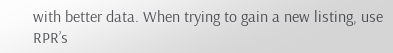with better data. When trying to gain a new listing, use RPR’s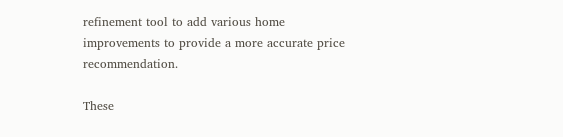refinement tool to add various home improvements to provide a more accurate price recommendation.

These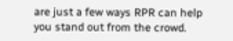are just a few ways RPR can help you stand out from the crowd.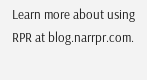Learn more about using RPR at blog.narrpr.com.